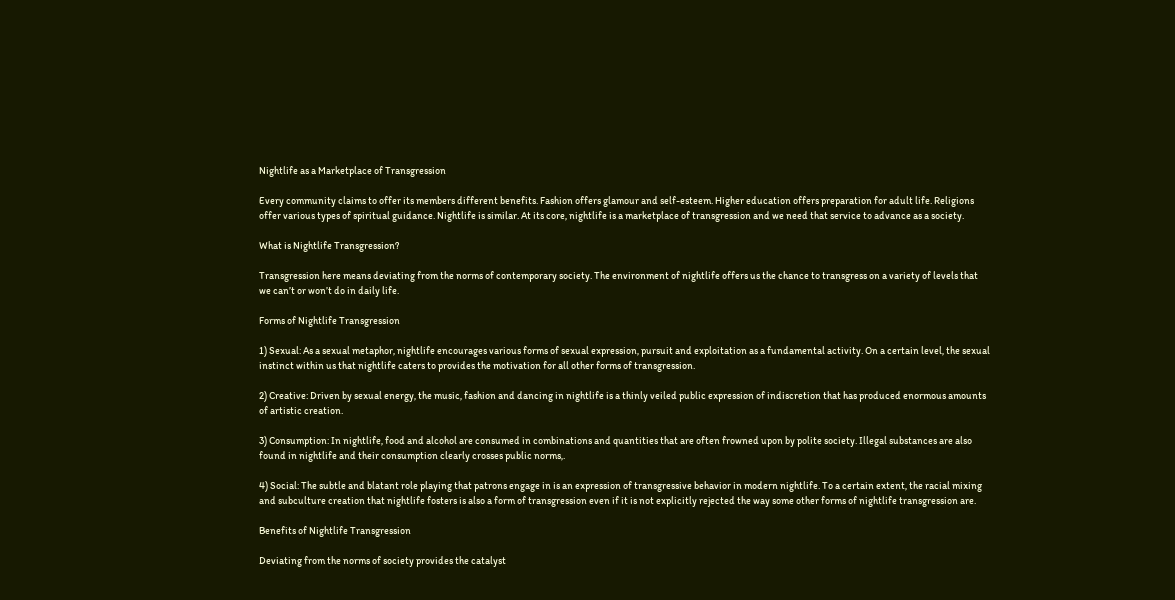Nightlife as a Marketplace of Transgression

Every community claims to offer its members different benefits. Fashion offers glamour and self-esteem. Higher education offers preparation for adult life. Religions offer various types of spiritual guidance. Nightlife is similar. At its core, nightlife is a marketplace of transgression and we need that service to advance as a society.

What is Nightlife Transgression?

Transgression here means deviating from the norms of contemporary society. The environment of nightlife offers us the chance to transgress on a variety of levels that we can’t or won’t do in daily life.

Forms of Nightlife Transgression

1) Sexual: As a sexual metaphor, nightlife encourages various forms of sexual expression, pursuit and exploitation as a fundamental activity. On a certain level, the sexual instinct within us that nightlife caters to provides the motivation for all other forms of transgression.

2) Creative: Driven by sexual energy, the music, fashion and dancing in nightlife is a thinly veiled public expression of indiscretion that has produced enormous amounts of artistic creation.

3) Consumption: In nightlife, food and alcohol are consumed in combinations and quantities that are often frowned upon by polite society. Illegal substances are also found in nightlife and their consumption clearly crosses public norms,.

4) Social: The subtle and blatant role playing that patrons engage in is an expression of transgressive behavior in modern nightlife. To a certain extent, the racial mixing and subculture creation that nightlife fosters is also a form of transgression even if it is not explicitly rejected the way some other forms of nightlife transgression are.

Benefits of Nightlife Transgression

Deviating from the norms of society provides the catalyst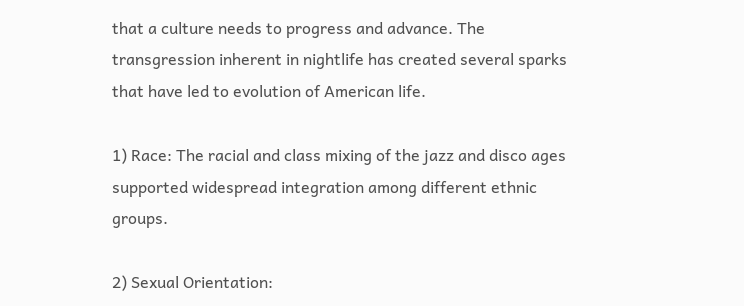that a culture needs to progress and advance. The transgression inherent in nightlife has created several sparks that have led to evolution of American life.

1) Race: The racial and class mixing of the jazz and disco ages supported widespread integration among different ethnic groups.

2) Sexual Orientation: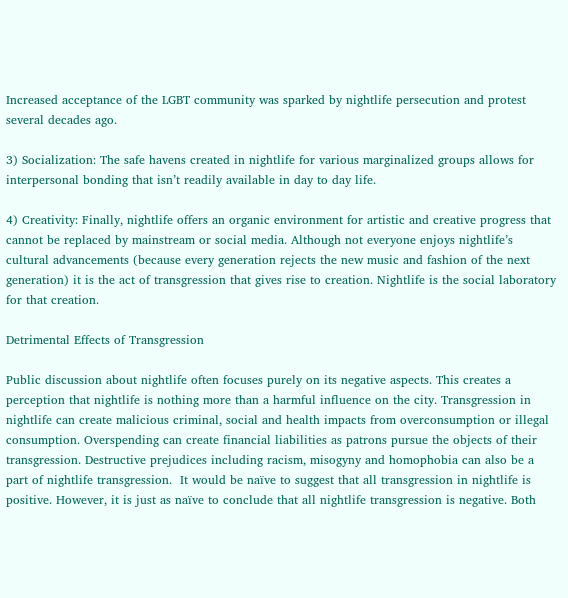Increased acceptance of the LGBT community was sparked by nightlife persecution and protest several decades ago.

3) Socialization: The safe havens created in nightlife for various marginalized groups allows for interpersonal bonding that isn’t readily available in day to day life.

4) Creativity: Finally, nightlife offers an organic environment for artistic and creative progress that cannot be replaced by mainstream or social media. Although not everyone enjoys nightlife’s cultural advancements (because every generation rejects the new music and fashion of the next generation) it is the act of transgression that gives rise to creation. Nightlife is the social laboratory for that creation.

Detrimental Effects of Transgression

Public discussion about nightlife often focuses purely on its negative aspects. This creates a perception that nightlife is nothing more than a harmful influence on the city. Transgression in nightlife can create malicious criminal, social and health impacts from overconsumption or illegal consumption. Overspending can create financial liabilities as patrons pursue the objects of their transgression. Destructive prejudices including racism, misogyny and homophobia can also be a part of nightlife transgression.  It would be naïve to suggest that all transgression in nightlife is positive. However, it is just as naïve to conclude that all nightlife transgression is negative. Both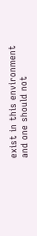exist in this environment and one should not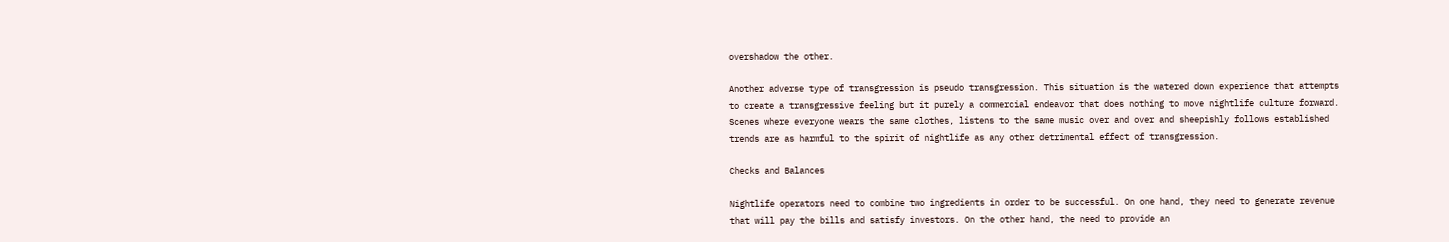overshadow the other.

Another adverse type of transgression is pseudo transgression. This situation is the watered down experience that attempts to create a transgressive feeling but it purely a commercial endeavor that does nothing to move nightlife culture forward. Scenes where everyone wears the same clothes, listens to the same music over and over and sheepishly follows established trends are as harmful to the spirit of nightlife as any other detrimental effect of transgression.

Checks and Balances

Nightlife operators need to combine two ingredients in order to be successful. On one hand, they need to generate revenue that will pay the bills and satisfy investors. On the other hand, the need to provide an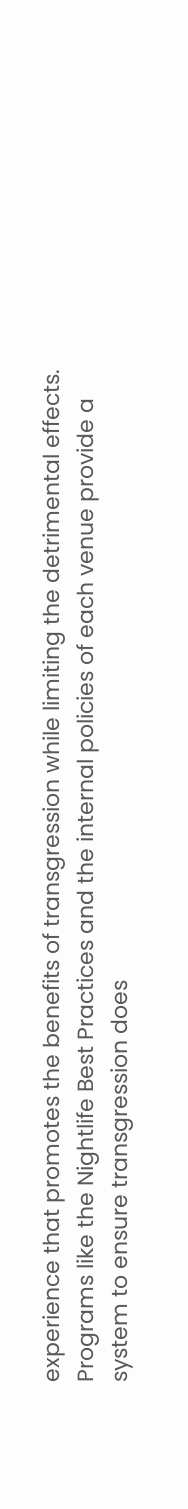experience that promotes the benefits of transgression while limiting the detrimental effects. Programs like the Nightlife Best Practices and the internal policies of each venue provide a system to ensure transgression does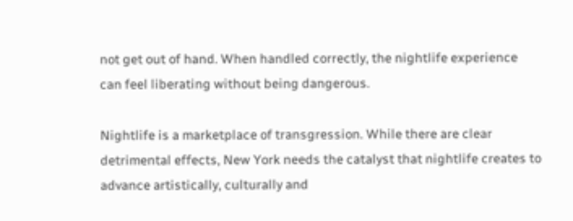not get out of hand. When handled correctly, the nightlife experience can feel liberating without being dangerous.

Nightlife is a marketplace of transgression. While there are clear detrimental effects, New York needs the catalyst that nightlife creates to advance artistically, culturally and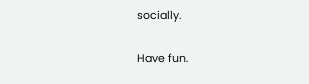socially.

Have fun.